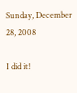Sunday, December 28, 2008

I did it!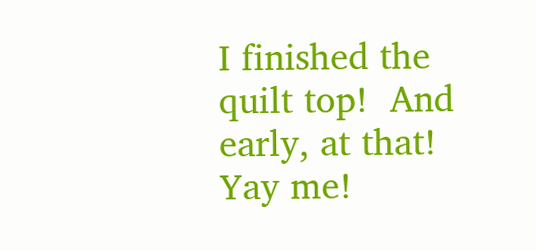I finished the quilt top!  And early, at that!  Yay me!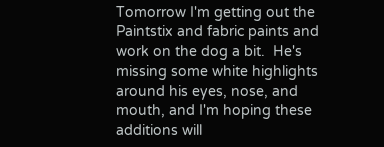Tomorrow I'm getting out the Paintstix and fabric paints and work on the dog a bit.  He's missing some white highlights around his eyes, nose, and mouth, and I'm hoping these additions will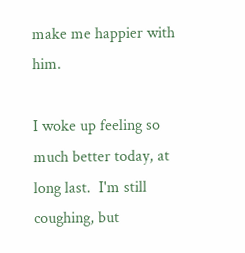make me happier with him.

I woke up feeling so much better today, at long last.  I'm still coughing, but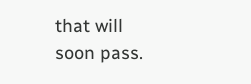that will soon pass.